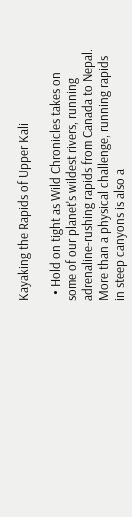Kayaking the Rapids of Upper Kali

  • Hold on tight as Wild Chronicles takes on some of our planet's wildest rivers, running adrenaline-rushing rapids from Canada to Nepal. More than a physical challenge, running rapids in steep canyons is also a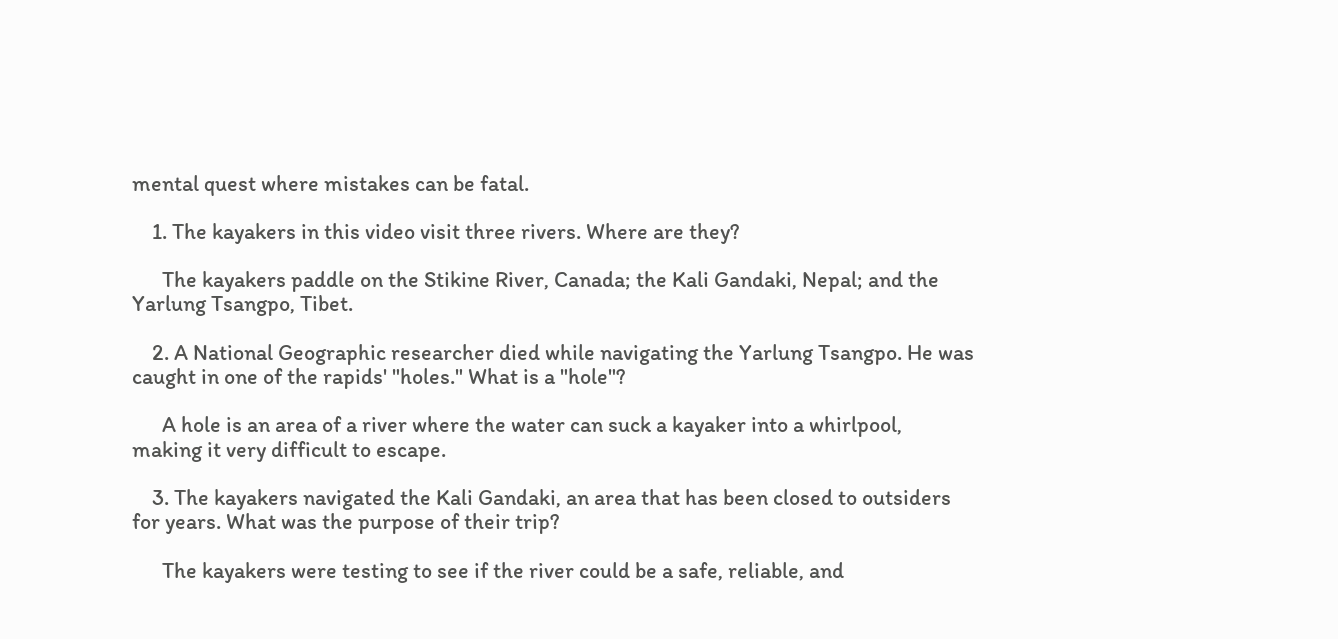mental quest where mistakes can be fatal.

    1. The kayakers in this video visit three rivers. Where are they?

      The kayakers paddle on the Stikine River, Canada; the Kali Gandaki, Nepal; and the Yarlung Tsangpo, Tibet.

    2. A National Geographic researcher died while navigating the Yarlung Tsangpo. He was caught in one of the rapids' "holes." What is a "hole"?

      A hole is an area of a river where the water can suck a kayaker into a whirlpool, making it very difficult to escape.

    3. The kayakers navigated the Kali Gandaki, an area that has been closed to outsiders for years. What was the purpose of their trip?

      The kayakers were testing to see if the river could be a safe, reliable, and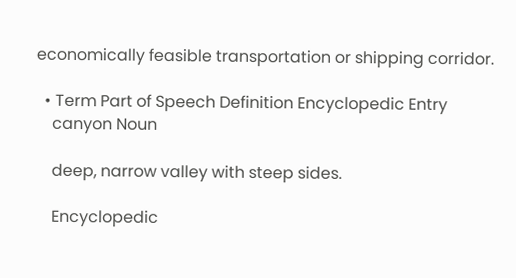economically feasible transportation or shipping corridor.

  • Term Part of Speech Definition Encyclopedic Entry
    canyon Noun

    deep, narrow valley with steep sides.

    Encyclopedic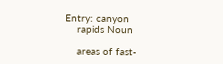Entry: canyon
    rapids Noun

    areas of fast-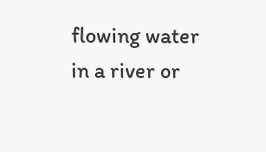flowing water in a river or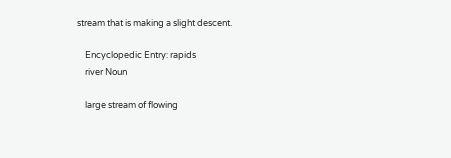stream that is making a slight descent.

    Encyclopedic Entry: rapids
    river Noun

    large stream of flowing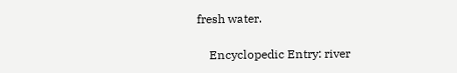fresh water.

    Encyclopedic Entry: river